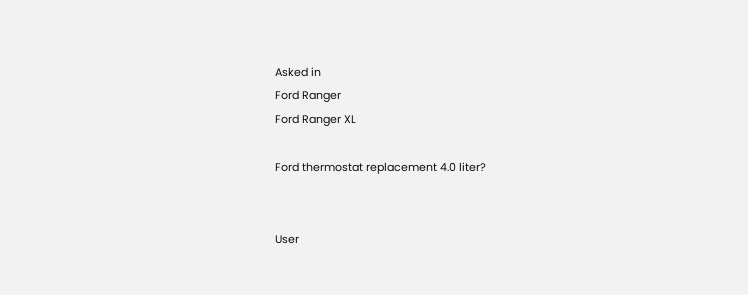Asked in
Ford Ranger
Ford Ranger XL

Ford thermostat replacement 4.0 liter?


User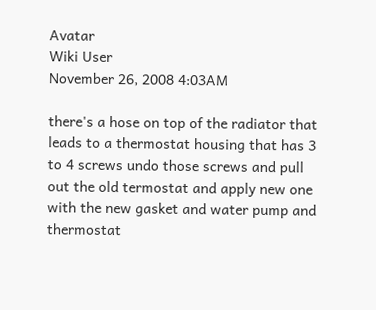Avatar
Wiki User
November 26, 2008 4:03AM

there's a hose on top of the radiator that leads to a thermostat housing that has 3 to 4 screws undo those screws and pull out the old termostat and apply new one with the new gasket and water pump and thermostat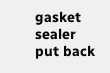gasket sealer put back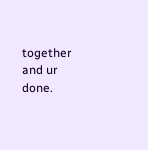together and ur done.